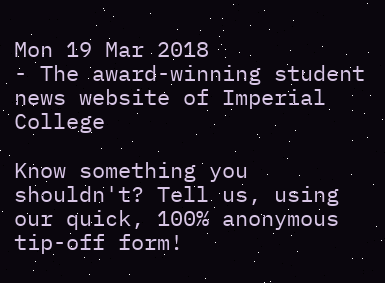Mon 19 Mar 2018
- The award-winning student news website of Imperial College

Know something you shouldn't? Tell us, using our quick, 100% anonymous tip-off form!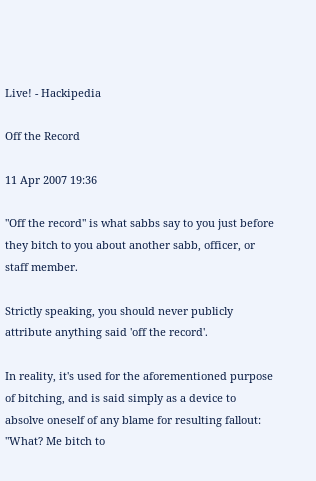Live! - Hackipedia

Off the Record

11 Apr 2007 19:36

"Off the record" is what sabbs say to you just before they bitch to you about another sabb, officer, or staff member.

Strictly speaking, you should never publicly attribute anything said 'off the record'.

In reality, it's used for the aforementioned purpose of bitching, and is said simply as a device to absolve oneself of any blame for resulting fallout: "What? Me bitch to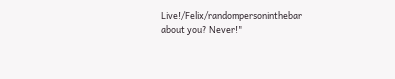Live!/Felix/randompersoninthebar about you? Never!"